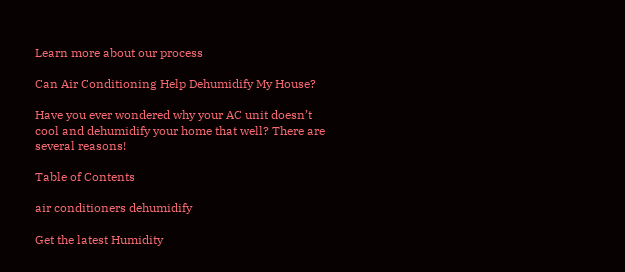Learn more about our process

Can Air Conditioning Help Dehumidify My House?

Have you ever wondered why your AC unit doesn’t cool and dehumidify your home that well? There are several reasons!

Table of Contents

air conditioners dehumidify

Get the latest Humidity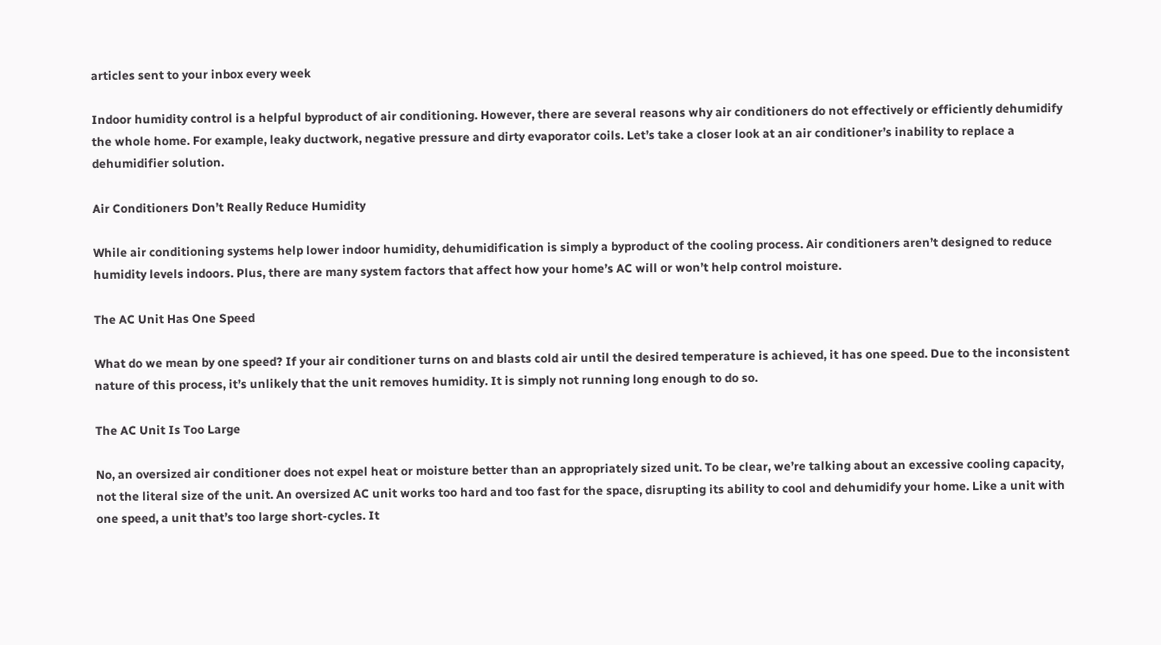articles sent to your inbox every week

Indoor humidity control is a helpful byproduct of air conditioning. However, there are several reasons why air conditioners do not effectively or efficiently dehumidify the whole home. For example, leaky ductwork, negative pressure and dirty evaporator coils. Let’s take a closer look at an air conditioner’s inability to replace a dehumidifier solution.

Air Conditioners Don’t Really Reduce Humidity

While air conditioning systems help lower indoor humidity, dehumidification is simply a byproduct of the cooling process. Air conditioners aren’t designed to reduce humidity levels indoors. Plus, there are many system factors that affect how your home’s AC will or won’t help control moisture.

The AC Unit Has One Speed

What do we mean by one speed? If your air conditioner turns on and blasts cold air until the desired temperature is achieved, it has one speed. Due to the inconsistent nature of this process, it’s unlikely that the unit removes humidity. It is simply not running long enough to do so.

The AC Unit Is Too Large

No, an oversized air conditioner does not expel heat or moisture better than an appropriately sized unit. To be clear, we’re talking about an excessive cooling capacity, not the literal size of the unit. An oversized AC unit works too hard and too fast for the space, disrupting its ability to cool and dehumidify your home. Like a unit with one speed, a unit that’s too large short-cycles. It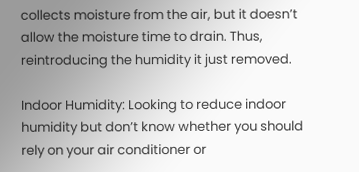collects moisture from the air, but it doesn’t allow the moisture time to drain. Thus, reintroducing the humidity it just removed.

Indoor Humidity: Looking to reduce indoor humidity but don’t know whether you should rely on your air conditioner or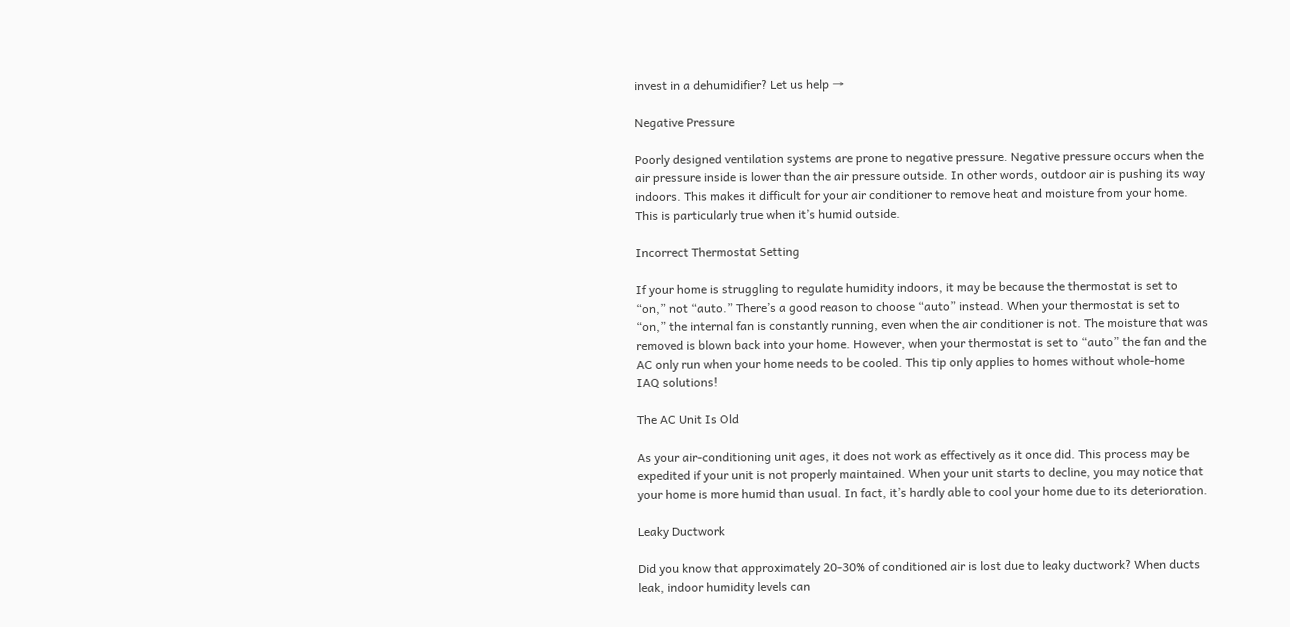invest in a dehumidifier? Let us help →

Negative Pressure

Poorly designed ventilation systems are prone to negative pressure. Negative pressure occurs when the air pressure inside is lower than the air pressure outside. In other words, outdoor air is pushing its way indoors. This makes it difficult for your air conditioner to remove heat and moisture from your home. This is particularly true when it’s humid outside.

Incorrect Thermostat Setting

If your home is struggling to regulate humidity indoors, it may be because the thermostat is set to “on,” not “auto.” There’s a good reason to choose “auto” instead. When your thermostat is set to “on,” the internal fan is constantly running, even when the air conditioner is not. The moisture that was removed is blown back into your home. However, when your thermostat is set to “auto” the fan and the AC only run when your home needs to be cooled. This tip only applies to homes without whole-home IAQ solutions!

The AC Unit Is Old

As your air-conditioning unit ages, it does not work as effectively as it once did. This process may be expedited if your unit is not properly maintained. When your unit starts to decline, you may notice that your home is more humid than usual. In fact, it’s hardly able to cool your home due to its deterioration.

Leaky Ductwork

Did you know that approximately 20-30% of conditioned air is lost due to leaky ductwork? When ducts leak, indoor humidity levels can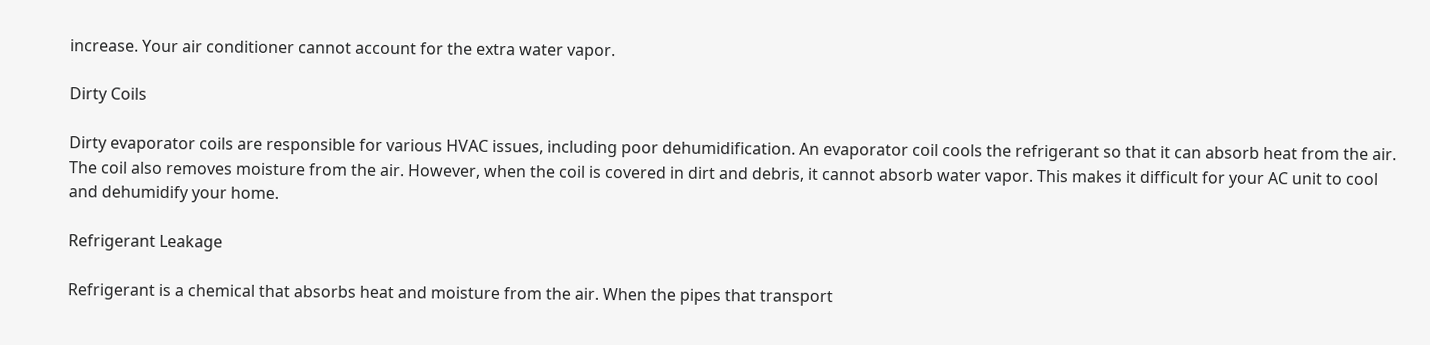increase. Your air conditioner cannot account for the extra water vapor.

Dirty Coils

Dirty evaporator coils are responsible for various HVAC issues, including poor dehumidification. An evaporator coil cools the refrigerant so that it can absorb heat from the air. The coil also removes moisture from the air. However, when the coil is covered in dirt and debris, it cannot absorb water vapor. This makes it difficult for your AC unit to cool and dehumidify your home.

Refrigerant Leakage

Refrigerant is a chemical that absorbs heat and moisture from the air. When the pipes that transport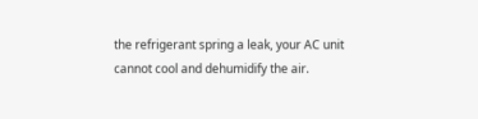the refrigerant spring a leak, your AC unit cannot cool and dehumidify the air.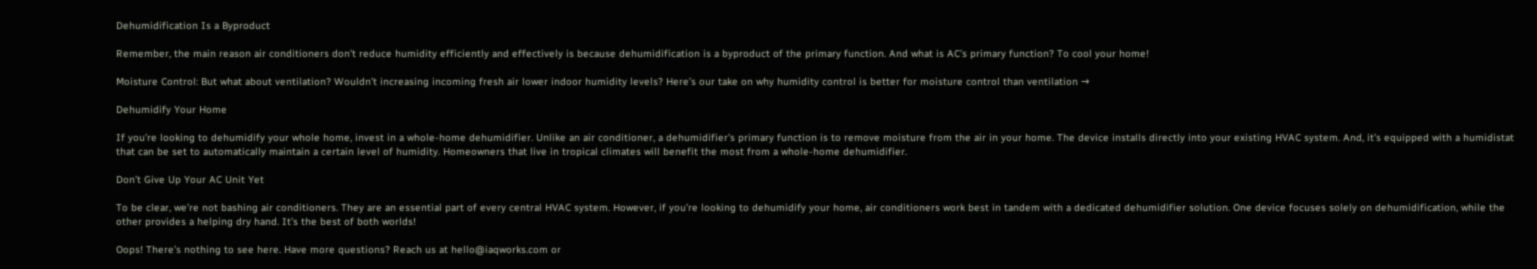Dehumidification Is a Byproduct

Remember, the main reason air conditioners don’t reduce humidity efficiently and effectively is because dehumidification is a byproduct of the primary function. And what is AC’s primary function? To cool your home!

Moisture Control: But what about ventilation? Wouldn’t increasing incoming fresh air lower indoor humidity levels? Here’s our take on why humidity control is better for moisture control than ventilation →

Dehumidify Your Home

If you’re looking to dehumidify your whole home, invest in a whole-home dehumidifier. Unlike an air conditioner, a dehumidifier’s primary function is to remove moisture from the air in your home. The device installs directly into your existing HVAC system. And, it’s equipped with a humidistat that can be set to automatically maintain a certain level of humidity. Homeowners that live in tropical climates will benefit the most from a whole-home dehumidifier.

Don’t Give Up Your AC Unit Yet

To be clear, we’re not bashing air conditioners. They are an essential part of every central HVAC system. However, if you’re looking to dehumidify your home, air conditioners work best in tandem with a dedicated dehumidifier solution. One device focuses solely on dehumidification, while the other provides a helping dry hand. It’s the best of both worlds!

Oops! There’s nothing to see here. Have more questions? Reach us at hello@iaqworks.com or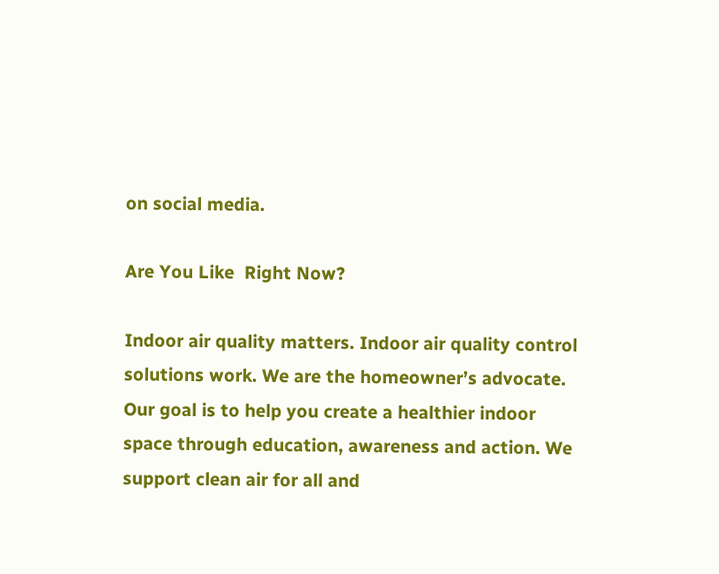on social media.

Are You Like  Right Now?

Indoor air quality matters. Indoor air quality control solutions work. We are the homeowner’s advocate. Our goal is to help you create a healthier indoor space through education, awareness and action. We support clean air for all and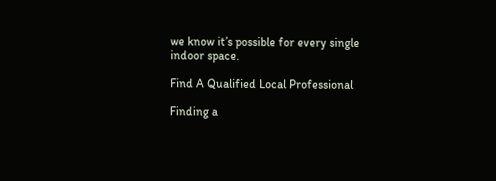we know it’s possible for every single indoor space.

Find A Qualified Local Professional

Finding a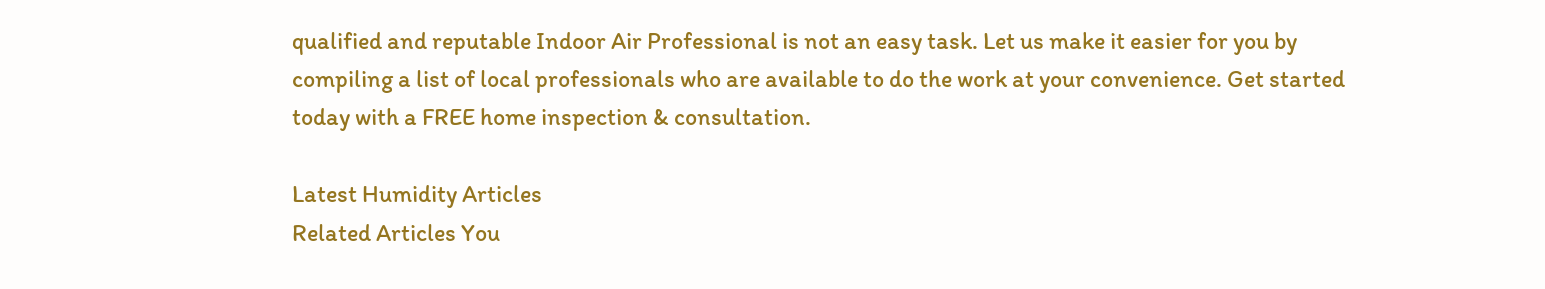qualified and reputable Indoor Air Professional is not an easy task. Let us make it easier for you by compiling a list of local professionals who are available to do the work at your convenience. Get started today with a FREE home inspection & consultation.

Latest Humidity Articles
Related Articles You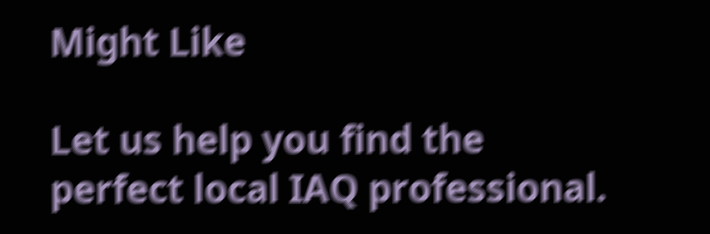Might Like

Let us help you find the perfect local IAQ professional.